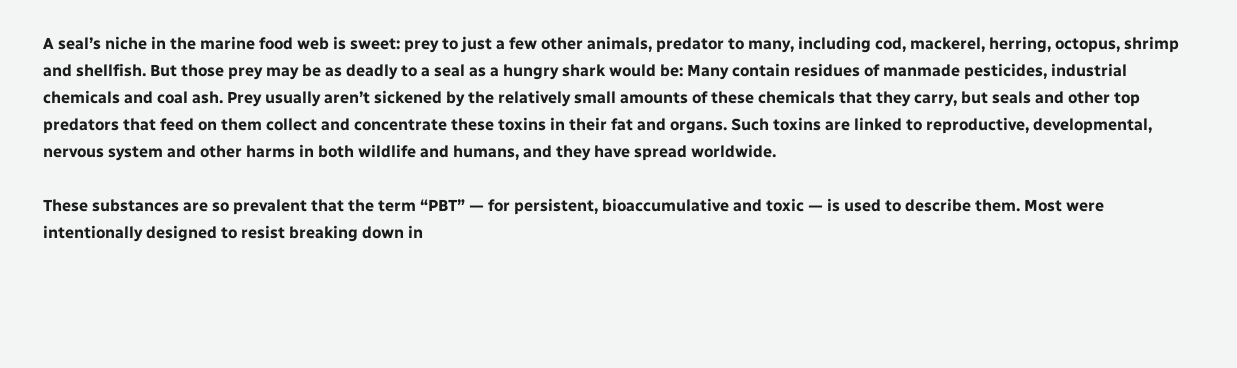A seal’s niche in the marine food web is sweet: prey to just a few other animals, predator to many, including cod, mackerel, herring, octopus, shrimp and shellfish. But those prey may be as deadly to a seal as a hungry shark would be: Many contain residues of manmade pesticides, industrial chemicals and coal ash. Prey usually aren’t sickened by the relatively small amounts of these chemicals that they carry, but seals and other top predators that feed on them collect and concentrate these toxins in their fat and organs. Such toxins are linked to reproductive, developmental, nervous system and other harms in both wildlife and humans, and they have spread worldwide.

These substances are so prevalent that the term “PBT” — for persistent, bioaccumulative and toxic — is used to describe them. Most were intentionally designed to resist breaking down in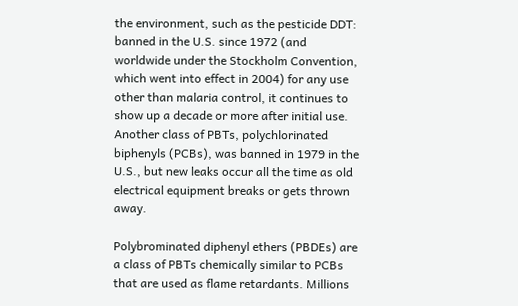the environment, such as the pesticide DDT: banned in the U.S. since 1972 (and worldwide under the Stockholm Convention, which went into effect in 2004) for any use other than malaria control, it continues to show up a decade or more after initial use. Another class of PBTs, polychlorinated biphenyls (PCBs), was banned in 1979 in the U.S., but new leaks occur all the time as old electrical equipment breaks or gets thrown away.

Polybrominated diphenyl ethers (PBDEs) are a class of PBTs chemically similar to PCBs that are used as flame retardants. Millions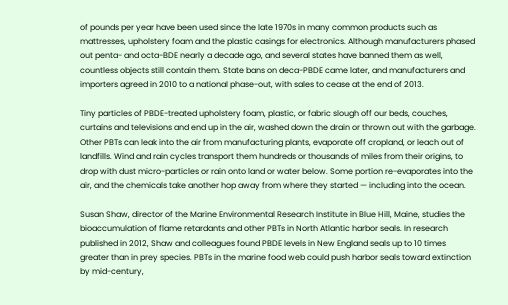of pounds per year have been used since the late 1970s in many common products such as mattresses, upholstery foam and the plastic casings for electronics. Although manufacturers phased out penta- and octa-BDE nearly a decade ago, and several states have banned them as well, countless objects still contain them. State bans on deca-PBDE came later, and manufacturers and importers agreed in 2010 to a national phase-out, with sales to cease at the end of 2013.

Tiny particles of PBDE-treated upholstery foam, plastic, or fabric slough off our beds, couches, curtains and televisions and end up in the air, washed down the drain or thrown out with the garbage. Other PBTs can leak into the air from manufacturing plants, evaporate off cropland, or leach out of landfills. Wind and rain cycles transport them hundreds or thousands of miles from their origins, to drop with dust micro-particles or rain onto land or water below. Some portion re-evaporates into the air, and the chemicals take another hop away from where they started — including into the ocean.

Susan Shaw, director of the Marine Environmental Research Institute in Blue Hill, Maine, studies the bioaccumulation of flame retardants and other PBTs in North Atlantic harbor seals. In research published in 2012, Shaw and colleagues found PBDE levels in New England seals up to 10 times greater than in prey species. PBTs in the marine food web could push harbor seals toward extinction by mid-century,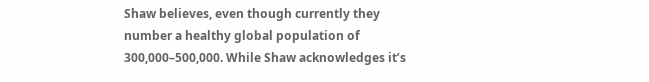Shaw believes, even though currently they number a healthy global population of 300,000–500,000. While Shaw acknowledges it’s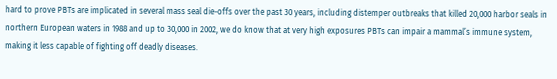hard to prove PBTs are implicated in several mass seal die-offs over the past 30 years, including distemper outbreaks that killed 20,000 harbor seals in northern European waters in 1988 and up to 30,000 in 2002, we do know that at very high exposures PBTs can impair a mammal’s immune system, making it less capable of fighting off deadly diseases.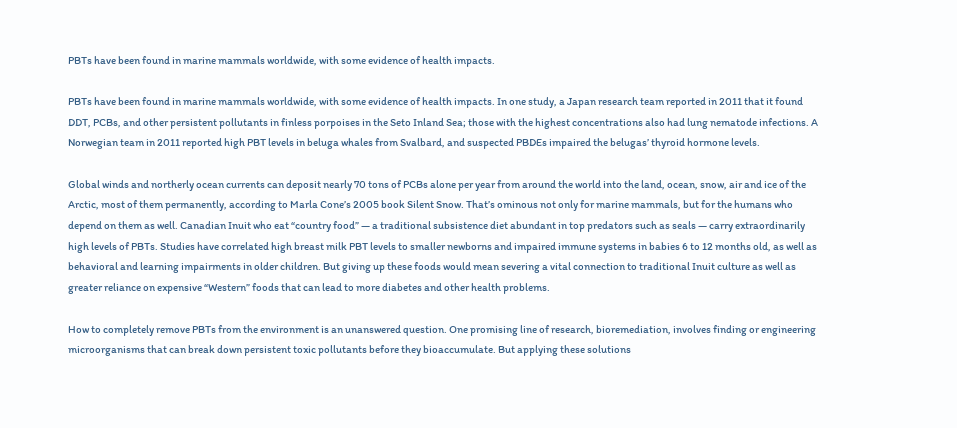PBTs have been found in marine mammals worldwide, with some evidence of health impacts.

PBTs have been found in marine mammals worldwide, with some evidence of health impacts. In one study, a Japan research team reported in 2011 that it found DDT, PCBs, and other persistent pollutants in finless porpoises in the Seto Inland Sea; those with the highest concentrations also had lung nematode infections. A Norwegian team in 2011 reported high PBT levels in beluga whales from Svalbard, and suspected PBDEs impaired the belugas’ thyroid hormone levels.

Global winds and northerly ocean currents can deposit nearly 70 tons of PCBs alone per year from around the world into the land, ocean, snow, air and ice of the Arctic, most of them permanently, according to Marla Cone’s 2005 book Silent Snow. That’s ominous not only for marine mammals, but for the humans who depend on them as well. Canadian Inuit who eat “country food” — a traditional subsistence diet abundant in top predators such as seals — carry extraordinarily high levels of PBTs. Studies have correlated high breast milk PBT levels to smaller newborns and impaired immune systems in babies 6 to 12 months old, as well as behavioral and learning impairments in older children. But giving up these foods would mean severing a vital connection to traditional Inuit culture as well as greater reliance on expensive “Western” foods that can lead to more diabetes and other health problems.

How to completely remove PBTs from the environment is an unanswered question. One promising line of research, bioremediation, involves finding or engineering microorganisms that can break down persistent toxic pollutants before they bioaccumulate. But applying these solutions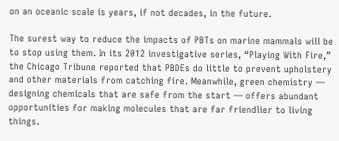on an oceanic scale is years, if not decades, in the future.

The surest way to reduce the impacts of PBTs on marine mammals will be to stop using them. In its 2012 investigative series, “Playing With Fire,” the Chicago Tribune reported that PBDEs do little to prevent upholstery and other materials from catching fire. Meanwhile, green chemistry — designing chemicals that are safe from the start — offers abundant opportunities for making molecules that are far friendlier to living things.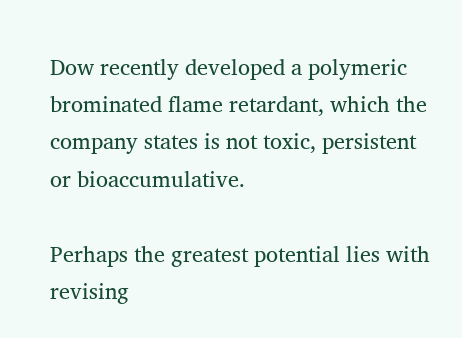Dow recently developed a polymeric brominated flame retardant, which the company states is not toxic, persistent or bioaccumulative.

Perhaps the greatest potential lies with revising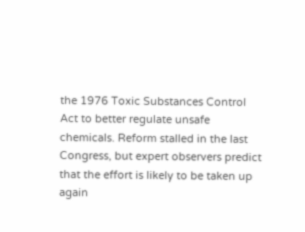the 1976 Toxic Substances Control Act to better regulate unsafe chemicals. Reform stalled in the last Congress, but expert observers predict that the effort is likely to be taken up again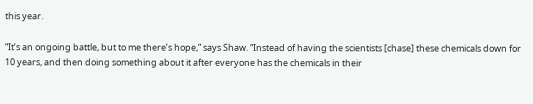this year.

“It’s an ongoing battle, but to me there’s hope,” says Shaw. “Instead of having the scientists [chase] these chemicals down for 10 years, and then doing something about it after everyone has the chemicals in their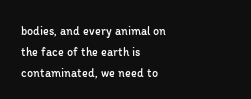bodies, and every animal on the face of the earth is contaminated, we need to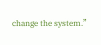change the system.”